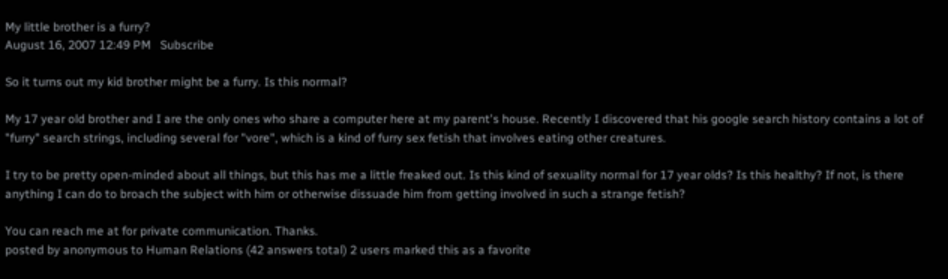My little brother is a furry?
August 16, 2007 12:49 PM   Subscribe

So it turns out my kid brother might be a furry. Is this normal?

My 17 year old brother and I are the only ones who share a computer here at my parent's house. Recently I discovered that his google search history contains a lot of "furry" search strings, including several for "vore", which is a kind of furry sex fetish that involves eating other creatures.

I try to be pretty open-minded about all things, but this has me a little freaked out. Is this kind of sexuality normal for 17 year olds? Is this healthy? If not, is there anything I can do to broach the subject with him or otherwise dissuade him from getting involved in such a strange fetish?

You can reach me at for private communication. Thanks.
posted by anonymous to Human Relations (42 answers total) 2 users marked this as a favorite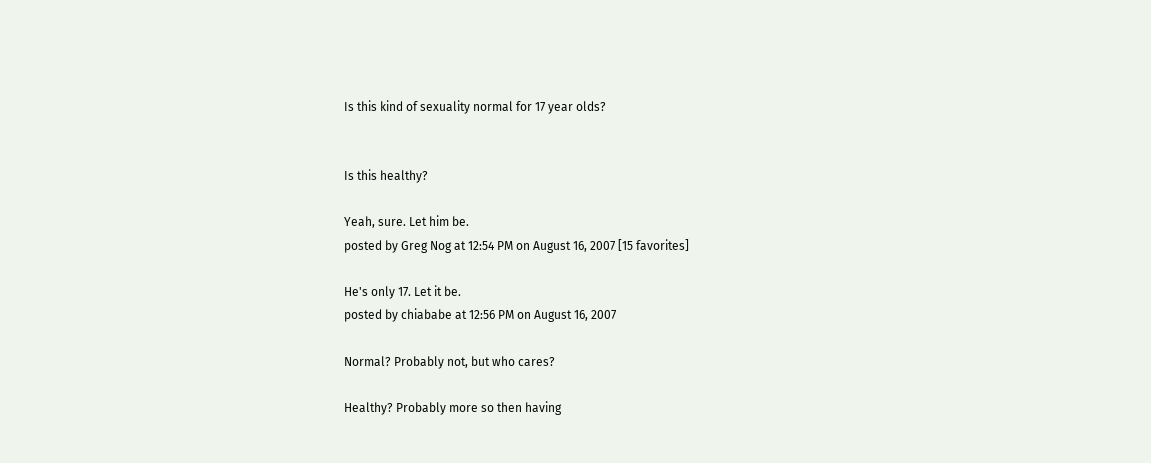Is this kind of sexuality normal for 17 year olds?


Is this healthy?

Yeah, sure. Let him be.
posted by Greg Nog at 12:54 PM on August 16, 2007 [15 favorites]

He's only 17. Let it be.
posted by chiababe at 12:56 PM on August 16, 2007

Normal? Probably not, but who cares?

Healthy? Probably more so then having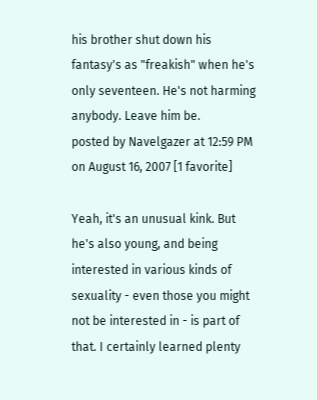his brother shut down his fantasy's as "freakish" when he's only seventeen. He's not harming anybody. Leave him be.
posted by Navelgazer at 12:59 PM on August 16, 2007 [1 favorite]

Yeah, it's an unusual kink. But he's also young, and being interested in various kinds of sexuality - even those you might not be interested in - is part of that. I certainly learned plenty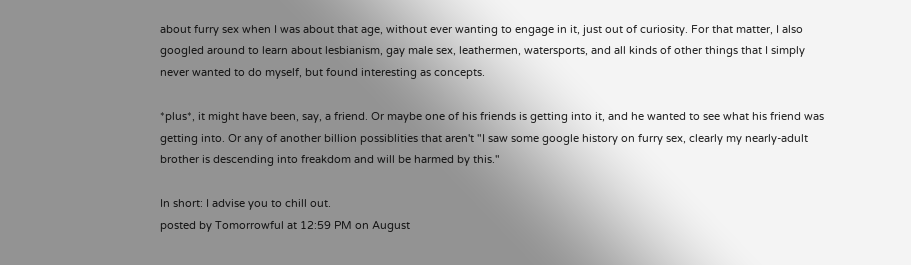about furry sex when I was about that age, without ever wanting to engage in it, just out of curiosity. For that matter, I also googled around to learn about lesbianism, gay male sex, leathermen, watersports, and all kinds of other things that I simply never wanted to do myself, but found interesting as concepts.

*plus*, it might have been, say, a friend. Or maybe one of his friends is getting into it, and he wanted to see what his friend was getting into. Or any of another billion possiblities that aren't "I saw some google history on furry sex, clearly my nearly-adult brother is descending into freakdom and will be harmed by this."

In short: I advise you to chill out.
posted by Tomorrowful at 12:59 PM on August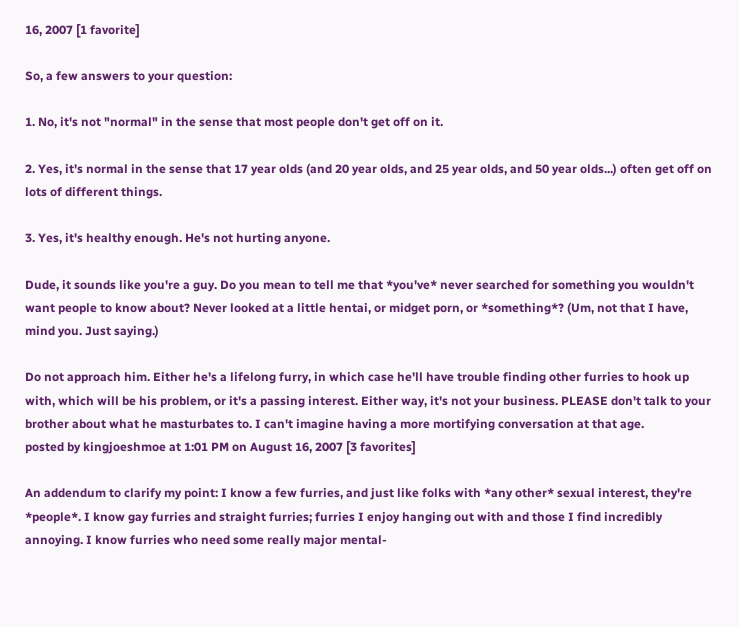16, 2007 [1 favorite]

So, a few answers to your question:

1. No, it's not "normal" in the sense that most people don't get off on it.

2. Yes, it's normal in the sense that 17 year olds (and 20 year olds, and 25 year olds, and 50 year olds...) often get off on lots of different things.

3. Yes, it's healthy enough. He's not hurting anyone.

Dude, it sounds like you're a guy. Do you mean to tell me that *you've* never searched for something you wouldn't want people to know about? Never looked at a little hentai, or midget porn, or *something*? (Um, not that I have, mind you. Just saying.)

Do not approach him. Either he's a lifelong furry, in which case he'll have trouble finding other furries to hook up with, which will be his problem, or it's a passing interest. Either way, it's not your business. PLEASE don't talk to your brother about what he masturbates to. I can't imagine having a more mortifying conversation at that age.
posted by kingjoeshmoe at 1:01 PM on August 16, 2007 [3 favorites]

An addendum to clarify my point: I know a few furries, and just like folks with *any other* sexual interest, they're *people*. I know gay furries and straight furries; furries I enjoy hanging out with and those I find incredibly annoying. I know furries who need some really major mental-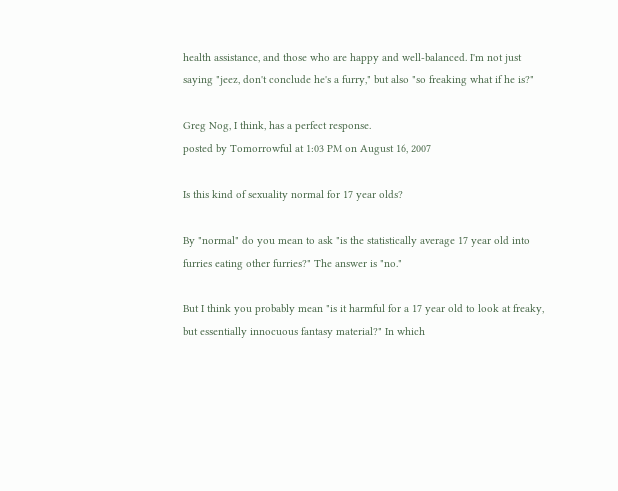health assistance, and those who are happy and well-balanced. I'm not just saying "jeez, don't conclude he's a furry," but also "so freaking what if he is?"

Greg Nog, I think, has a perfect response.
posted by Tomorrowful at 1:03 PM on August 16, 2007

Is this kind of sexuality normal for 17 year olds?

By "normal" do you mean to ask "is the statistically average 17 year old into furries eating other furries?" The answer is "no."

But I think you probably mean "is it harmful for a 17 year old to look at freaky, but essentially innocuous fantasy material?" In which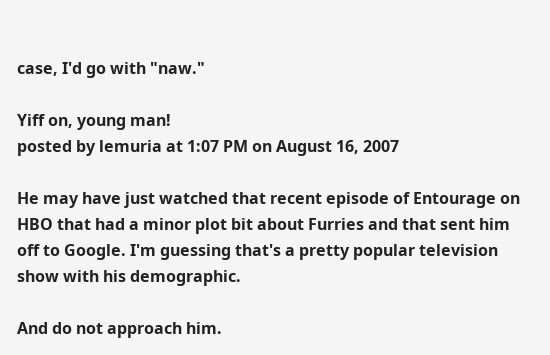case, I'd go with "naw."

Yiff on, young man!
posted by lemuria at 1:07 PM on August 16, 2007

He may have just watched that recent episode of Entourage on HBO that had a minor plot bit about Furries and that sent him off to Google. I'm guessing that's a pretty popular television show with his demographic.

And do not approach him.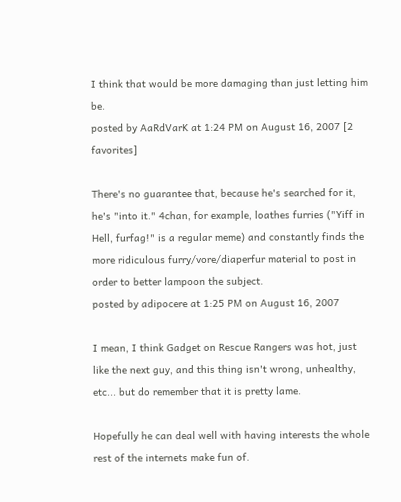I think that would be more damaging than just letting him be.
posted by AaRdVarK at 1:24 PM on August 16, 2007 [2 favorites]

There's no guarantee that, because he's searched for it, he's "into it." 4chan, for example, loathes furries ("Yiff in Hell, furfag!" is a regular meme) and constantly finds the more ridiculous furry/vore/diaperfur material to post in order to better lampoon the subject.
posted by adipocere at 1:25 PM on August 16, 2007

I mean, I think Gadget on Rescue Rangers was hot, just like the next guy, and this thing isn't wrong, unhealthy, etc... but do remember that it is pretty lame.

Hopefully he can deal well with having interests the whole rest of the internets make fun of.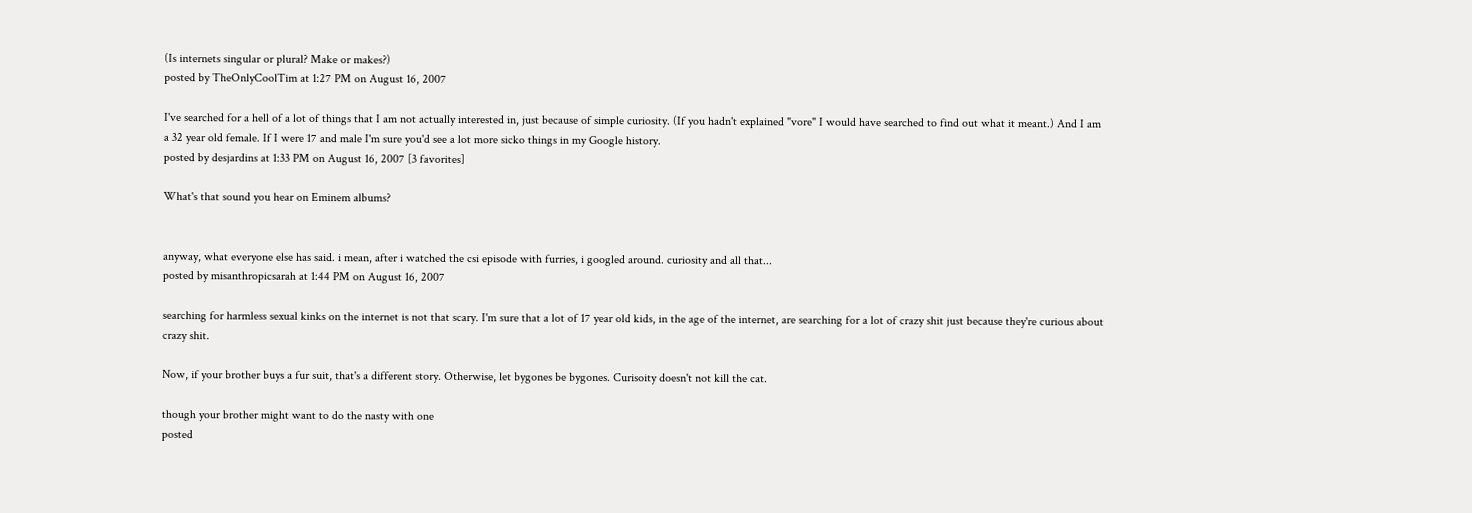(Is internets singular or plural? Make or makes?)
posted by TheOnlyCoolTim at 1:27 PM on August 16, 2007

I've searched for a hell of a lot of things that I am not actually interested in, just because of simple curiosity. (If you hadn't explained "vore" I would have searched to find out what it meant.) And I am a 32 year old female. If I were 17 and male I'm sure you'd see a lot more sicko things in my Google history.
posted by desjardins at 1:33 PM on August 16, 2007 [3 favorites]

What's that sound you hear on Eminem albums?


anyway, what everyone else has said. i mean, after i watched the csi episode with furries, i googled around. curiosity and all that...
posted by misanthropicsarah at 1:44 PM on August 16, 2007

searching for harmless sexual kinks on the internet is not that scary. I'm sure that a lot of 17 year old kids, in the age of the internet, are searching for a lot of crazy shit just because they're curious about crazy shit.

Now, if your brother buys a fur suit, that's a different story. Otherwise, let bygones be bygones. Curisoity doesn't not kill the cat.

though your brother might want to do the nasty with one
posted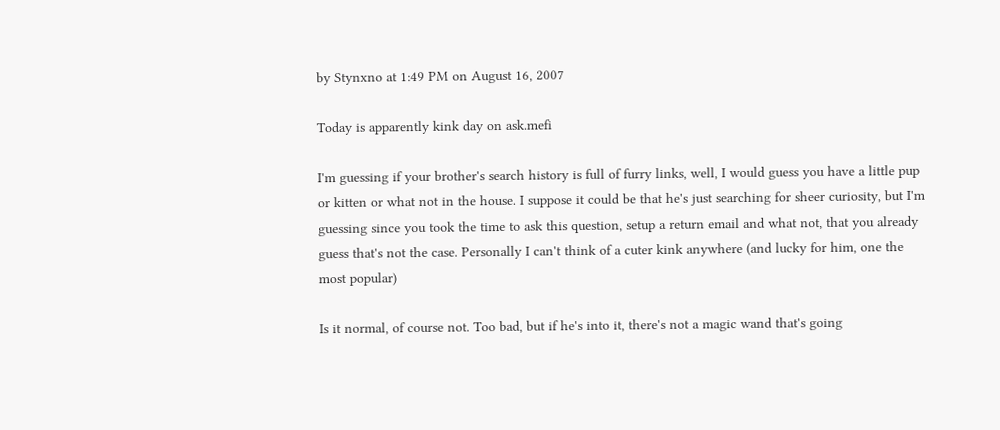by Stynxno at 1:49 PM on August 16, 2007

Today is apparently kink day on ask.mefi

I'm guessing if your brother's search history is full of furry links, well, I would guess you have a little pup or kitten or what not in the house. I suppose it could be that he's just searching for sheer curiosity, but I'm guessing since you took the time to ask this question, setup a return email and what not, that you already guess that's not the case. Personally I can't think of a cuter kink anywhere (and lucky for him, one the most popular)

Is it normal, of course not. Too bad, but if he's into it, there's not a magic wand that's going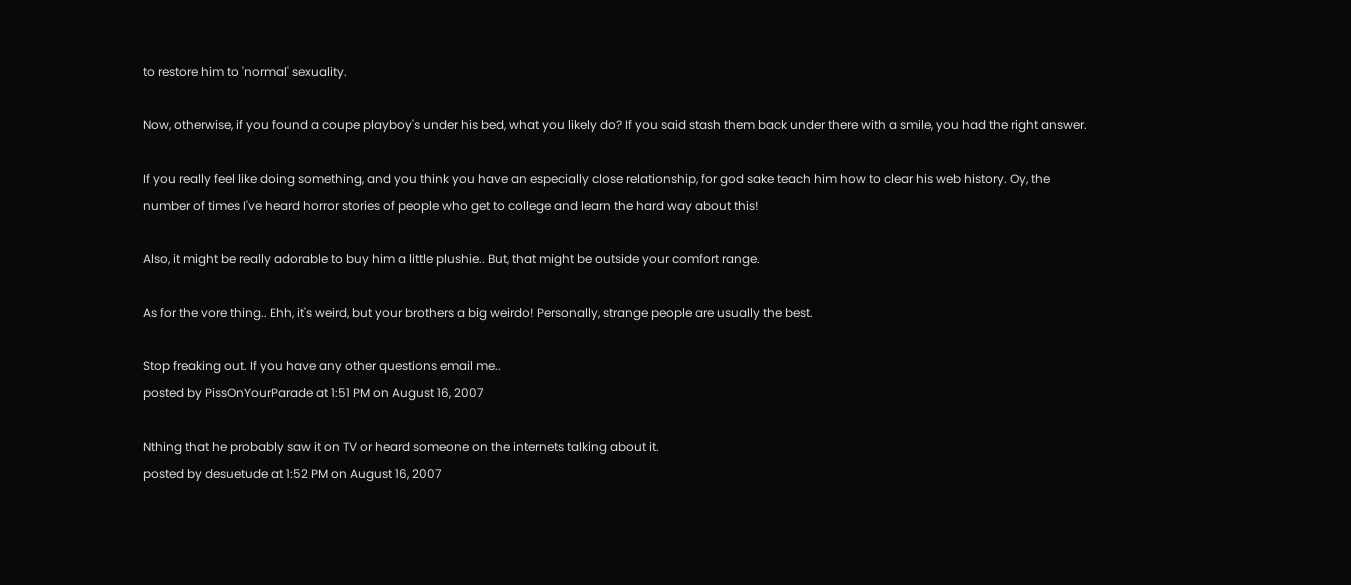to restore him to 'normal' sexuality.

Now, otherwise, if you found a coupe playboy's under his bed, what you likely do? If you said stash them back under there with a smile, you had the right answer.

If you really feel like doing something, and you think you have an especially close relationship, for god sake teach him how to clear his web history. Oy, the number of times I've heard horror stories of people who get to college and learn the hard way about this!

Also, it might be really adorable to buy him a little plushie.. But, that might be outside your comfort range.

As for the vore thing.. Ehh, it's weird, but your brothers a big weirdo! Personally, strange people are usually the best.

Stop freaking out. If you have any other questions email me..
posted by PissOnYourParade at 1:51 PM on August 16, 2007

Nthing that he probably saw it on TV or heard someone on the internets talking about it.
posted by desuetude at 1:52 PM on August 16, 2007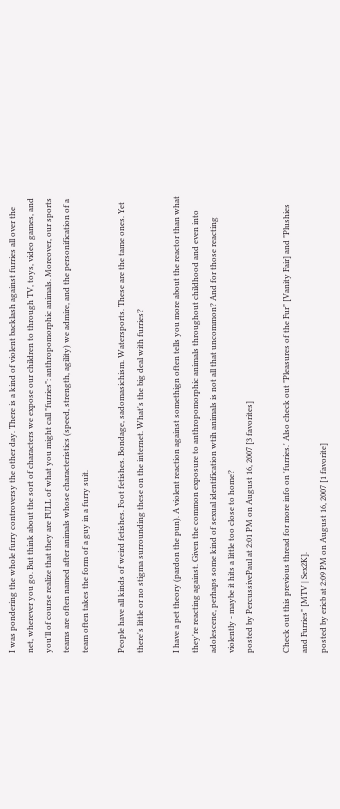I was pondering the whole furry controversy the other day. There is a kind of violent backlash against furries all over the net, wherever you go. But think about the sort of characters we expose our children to through TV, toys, video games, and you'll of course realize that they are FULL of what you might call "furries": anthropomorphic animals. Moreover, our sports teams are often named after animals whose characteristics (speed, strength, agility) we admire, and the personification of a team often takes the form of a guy in a furry suit.

People have all kinds of weird fetishes. Foot fetishes. Bondage, sadomasichism. Watersports. These are the tame ones. Yet there's little or no stigma surrounding these on the internet. What's the big deal with furries?

I have a pet theory (pardon the pun). A violent reaction against somethign often tells you more about the reactor than what they're reacting against. Given the common exposure to anthropomorphic animals throughout childhood and even into adolescene, perhaps some kind of sexual identification wtih animals is not all that uncommon? And for those reacting violently - maybe it hits a little too close to home?
posted by PercussivePaul at 2:01 PM on August 16, 2007 [3 favorites]

Check out this previous thread for more info on 'furries.' Also check out "Pleasures of the Fur" [Vanity Fair] and "Plushies and Furries" [MTV | Sex2K].
posted by ericb at 2:09 PM on August 16, 2007 [1 favorite]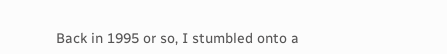Back in 1995 or so, I stumbled onto a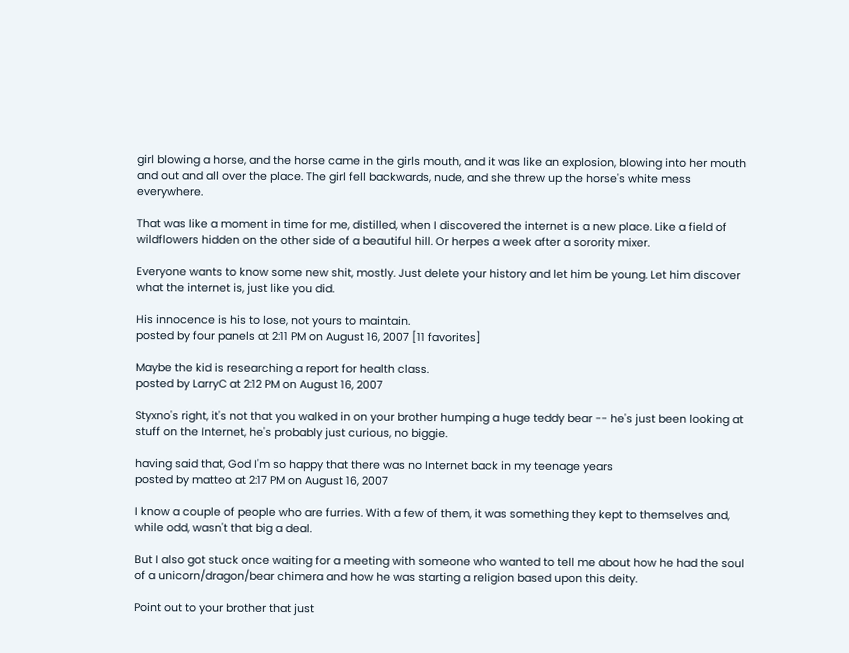girl blowing a horse, and the horse came in the girls mouth, and it was like an explosion, blowing into her mouth and out and all over the place. The girl fell backwards, nude, and she threw up the horse's white mess everywhere.

That was like a moment in time for me, distilled, when I discovered the internet is a new place. Like a field of wildflowers hidden on the other side of a beautiful hill. Or herpes a week after a sorority mixer.

Everyone wants to know some new shit, mostly. Just delete your history and let him be young. Let him discover what the internet is, just like you did.

His innocence is his to lose, not yours to maintain.
posted by four panels at 2:11 PM on August 16, 2007 [11 favorites]

Maybe the kid is researching a report for health class.
posted by LarryC at 2:12 PM on August 16, 2007

Styxno's right, it's not that you walked in on your brother humping a huge teddy bear -- he's just been looking at stuff on the Internet, he's probably just curious, no biggie.

having said that, God I'm so happy that there was no Internet back in my teenage years
posted by matteo at 2:17 PM on August 16, 2007

I know a couple of people who are furries. With a few of them, it was something they kept to themselves and, while odd, wasn't that big a deal.

But I also got stuck once waiting for a meeting with someone who wanted to tell me about how he had the soul of a unicorn/dragon/bear chimera and how he was starting a religion based upon this deity.

Point out to your brother that just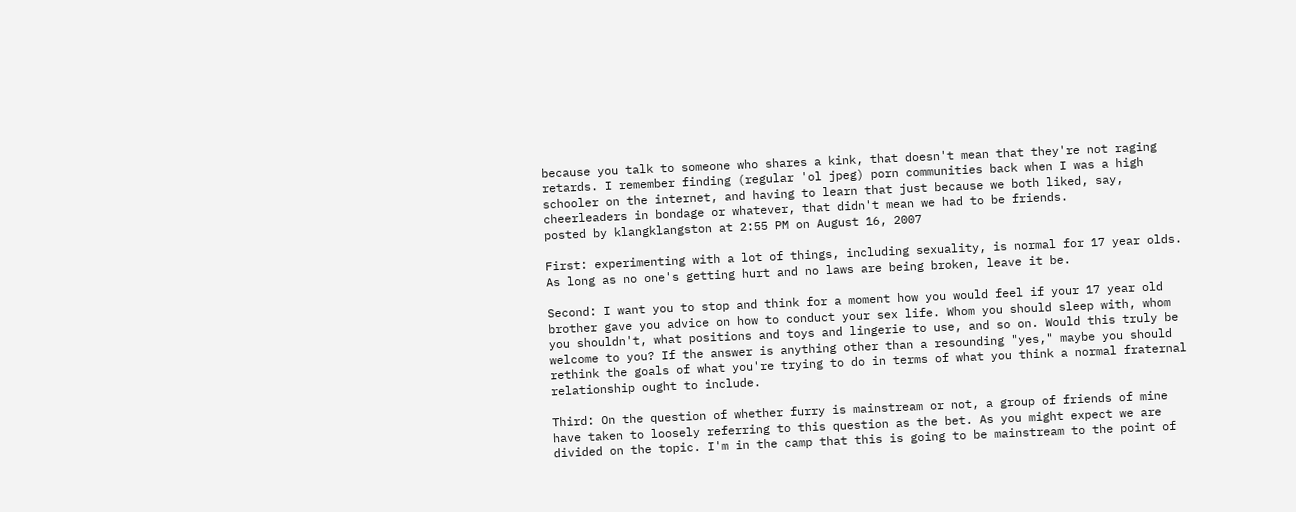because you talk to someone who shares a kink, that doesn't mean that they're not raging retards. I remember finding (regular 'ol jpeg) porn communities back when I was a high schooler on the internet, and having to learn that just because we both liked, say, cheerleaders in bondage or whatever, that didn't mean we had to be friends.
posted by klangklangston at 2:55 PM on August 16, 2007

First: experimenting with a lot of things, including sexuality, is normal for 17 year olds. As long as no one's getting hurt and no laws are being broken, leave it be.

Second: I want you to stop and think for a moment how you would feel if your 17 year old brother gave you advice on how to conduct your sex life. Whom you should sleep with, whom you shouldn't, what positions and toys and lingerie to use, and so on. Would this truly be welcome to you? If the answer is anything other than a resounding "yes," maybe you should rethink the goals of what you're trying to do in terms of what you think a normal fraternal relationship ought to include.

Third: On the question of whether furry is mainstream or not, a group of friends of mine have taken to loosely referring to this question as the bet. As you might expect we are divided on the topic. I'm in the camp that this is going to be mainstream to the point of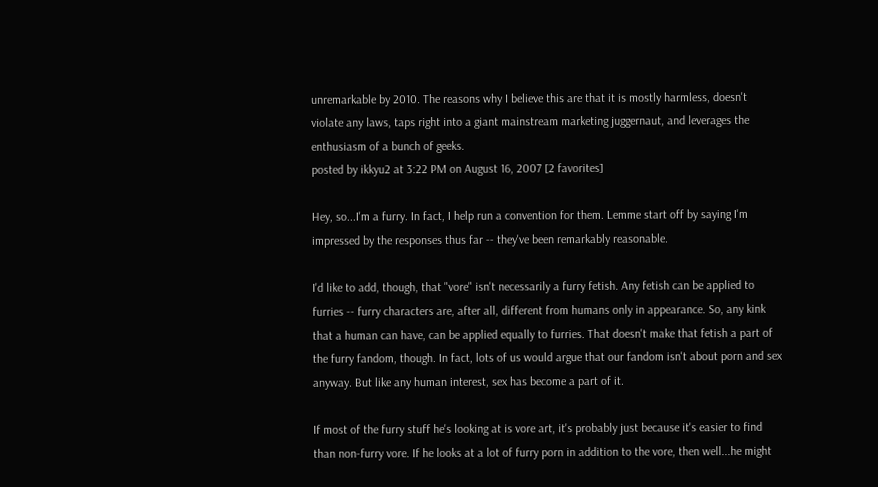unremarkable by 2010. The reasons why I believe this are that it is mostly harmless, doesn't violate any laws, taps right into a giant mainstream marketing juggernaut, and leverages the enthusiasm of a bunch of geeks.
posted by ikkyu2 at 3:22 PM on August 16, 2007 [2 favorites]

Hey, so...I'm a furry. In fact, I help run a convention for them. Lemme start off by saying I'm impressed by the responses thus far -- they've been remarkably reasonable.

I'd like to add, though, that "vore" isn't necessarily a furry fetish. Any fetish can be applied to furries -- furry characters are, after all, different from humans only in appearance. So, any kink that a human can have, can be applied equally to furries. That doesn't make that fetish a part of the furry fandom, though. In fact, lots of us would argue that our fandom isn't about porn and sex anyway. But like any human interest, sex has become a part of it.

If most of the furry stuff he's looking at is vore art, it's probably just because it's easier to find than non-furry vore. If he looks at a lot of furry porn in addition to the vore, then well...he might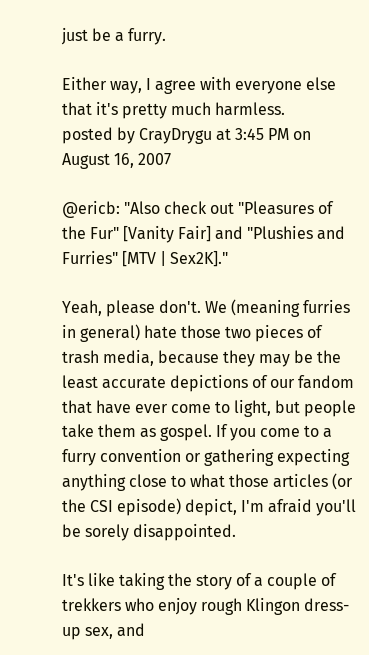just be a furry.

Either way, I agree with everyone else that it's pretty much harmless.
posted by CrayDrygu at 3:45 PM on August 16, 2007

@ericb: "Also check out "Pleasures of the Fur" [Vanity Fair] and "Plushies and Furries" [MTV | Sex2K]."

Yeah, please don't. We (meaning furries in general) hate those two pieces of trash media, because they may be the least accurate depictions of our fandom that have ever come to light, but people take them as gospel. If you come to a furry convention or gathering expecting anything close to what those articles (or the CSI episode) depict, I'm afraid you'll be sorely disappointed.

It's like taking the story of a couple of trekkers who enjoy rough Klingon dress-up sex, and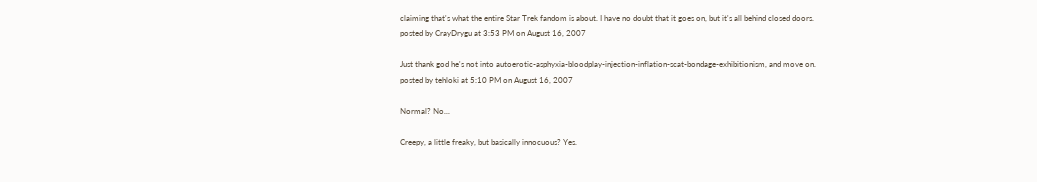claiming that's what the entire Star Trek fandom is about. I have no doubt that it goes on, but it's all behind closed doors.
posted by CrayDrygu at 3:53 PM on August 16, 2007

Just thank god he's not into autoerotic-asphyxia-bloodplay-injection-inflation-scat-bondage-exhibitionism, and move on.
posted by tehloki at 5:10 PM on August 16, 2007

Normal? No...

Creepy, a little freaky, but basically innocuous? Yes.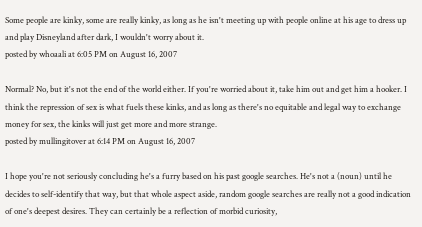Some people are kinky, some are really kinky, as long as he isn't meeting up with people online at his age to dress up and play Disneyland after dark, I wouldn't worry about it.
posted by whoaali at 6:05 PM on August 16, 2007

Normal? No, but it's not the end of the world either. If you're worried about it, take him out and get him a hooker. I think the repression of sex is what fuels these kinks, and as long as there's no equitable and legal way to exchange money for sex, the kinks will just get more and more strange.
posted by mullingitover at 6:14 PM on August 16, 2007

I hope you're not seriously concluding he's a furry based on his past google searches. He's not a (noun) until he decides to self-identify that way, but that whole aspect aside, random google searches are really not a good indication of one's deepest desires. They can certainly be a reflection of morbid curiosity,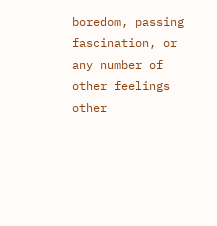boredom, passing fascination, or any number of other feelings other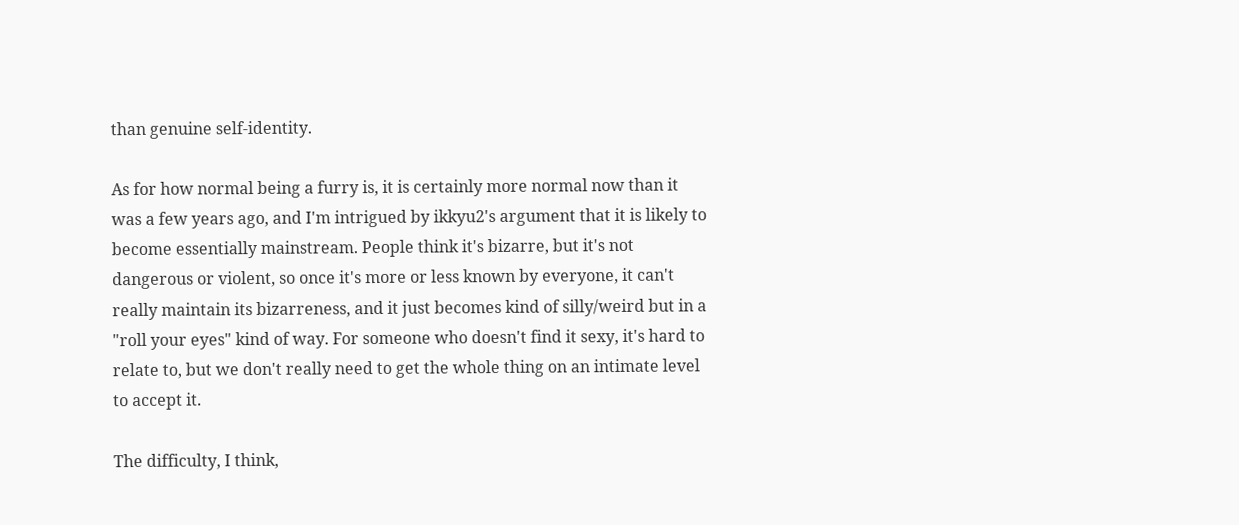than genuine self-identity.

As for how normal being a furry is, it is certainly more normal now than it was a few years ago, and I'm intrigued by ikkyu2's argument that it is likely to become essentially mainstream. People think it's bizarre, but it's not dangerous or violent, so once it's more or less known by everyone, it can't really maintain its bizarreness, and it just becomes kind of silly/weird but in a "roll your eyes" kind of way. For someone who doesn't find it sexy, it's hard to relate to, but we don't really need to get the whole thing on an intimate level to accept it.

The difficulty, I think,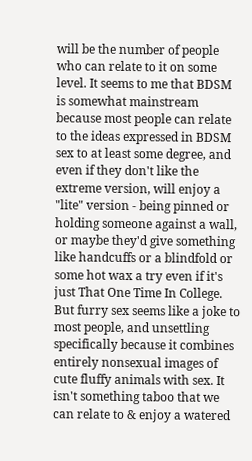will be the number of people who can relate to it on some level. It seems to me that BDSM is somewhat mainstream because most people can relate to the ideas expressed in BDSM sex to at least some degree, and even if they don't like the extreme version, will enjoy a "lite" version - being pinned or holding someone against a wall, or maybe they'd give something like handcuffs or a blindfold or some hot wax a try even if it's just That One Time In College. But furry sex seems like a joke to most people, and unsettling specifically because it combines entirely nonsexual images of cute fluffy animals with sex. It isn't something taboo that we can relate to & enjoy a watered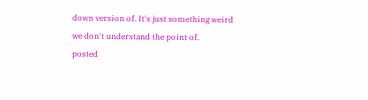down version of. It's just something weird we don't understand the point of.
posted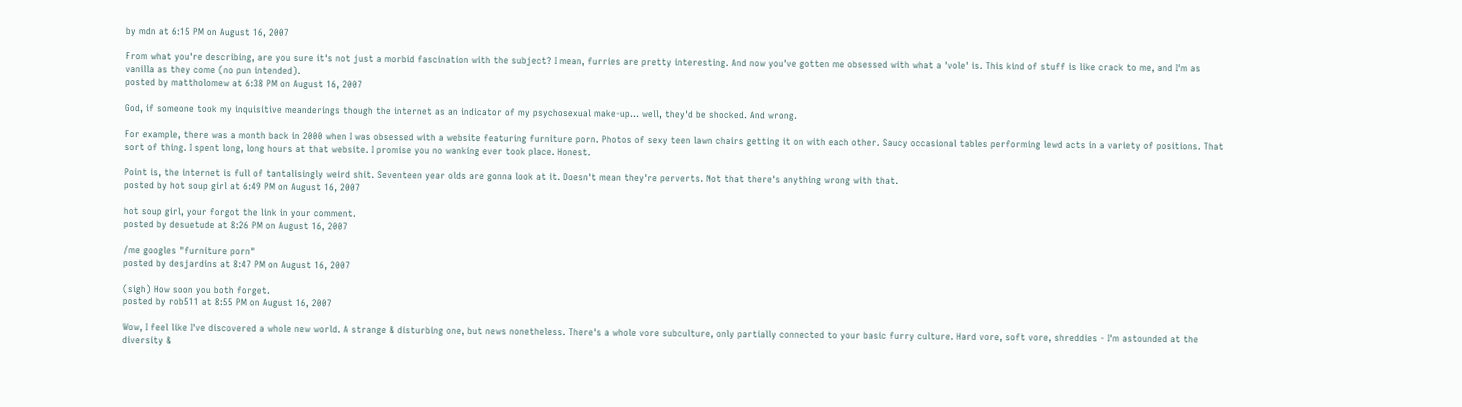by mdn at 6:15 PM on August 16, 2007

From what you're describing, are you sure it's not just a morbid fascination with the subject? I mean, furries are pretty interesting. And now you've gotten me obsessed with what a 'vole' is. This kind of stuff is like crack to me, and I'm as vanilla as they come (no pun intended).
posted by mattholomew at 6:38 PM on August 16, 2007

God, if someone took my inquisitive meanderings though the internet as an indicator of my psychosexual make-up... well, they'd be shocked. And wrong.

For example, there was a month back in 2000 when I was obsessed with a website featuring furniture porn. Photos of sexy teen lawn chairs getting it on with each other. Saucy occasional tables performing lewd acts in a variety of positions. That sort of thing. I spent long, long hours at that website. I promise you no wanking ever took place. Honest.

Point is, the internet is full of tantalisingly weird shit. Seventeen year olds are gonna look at it. Doesn't mean they're perverts. Not that there's anything wrong with that.
posted by hot soup girl at 6:49 PM on August 16, 2007

hot soup girl, your forgot the link in your comment.
posted by desuetude at 8:26 PM on August 16, 2007

/me googles "furniture porn"
posted by desjardins at 8:47 PM on August 16, 2007

(sigh) How soon you both forget.
posted by rob511 at 8:55 PM on August 16, 2007

Wow, I feel like I've discovered a whole new world. A strange & disturbing one, but news nonetheless. There's a whole vore subculture, only partially connected to your basic furry culture. Hard vore, soft vore, shreddies - I'm astounded at the diversity &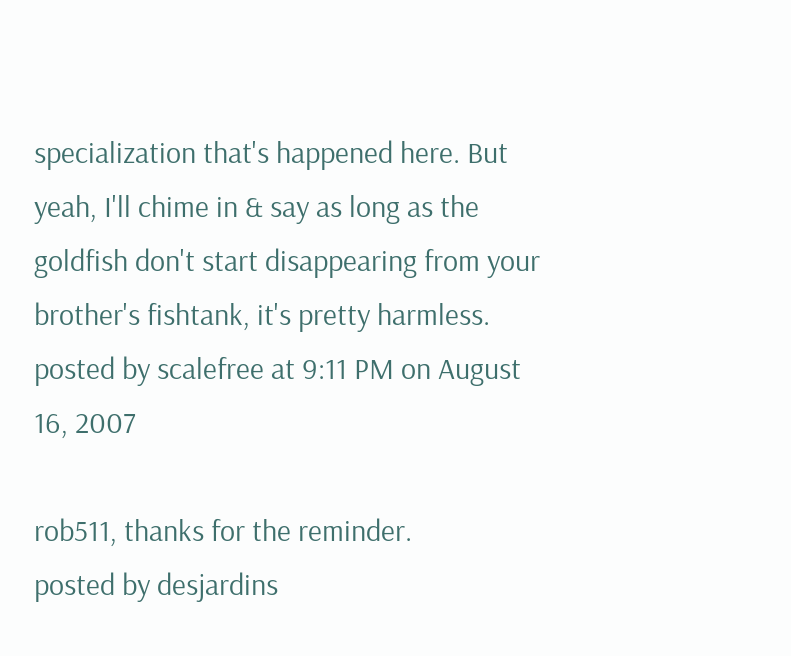specialization that's happened here. But yeah, I'll chime in & say as long as the goldfish don't start disappearing from your brother's fishtank, it's pretty harmless.
posted by scalefree at 9:11 PM on August 16, 2007

rob511, thanks for the reminder.
posted by desjardins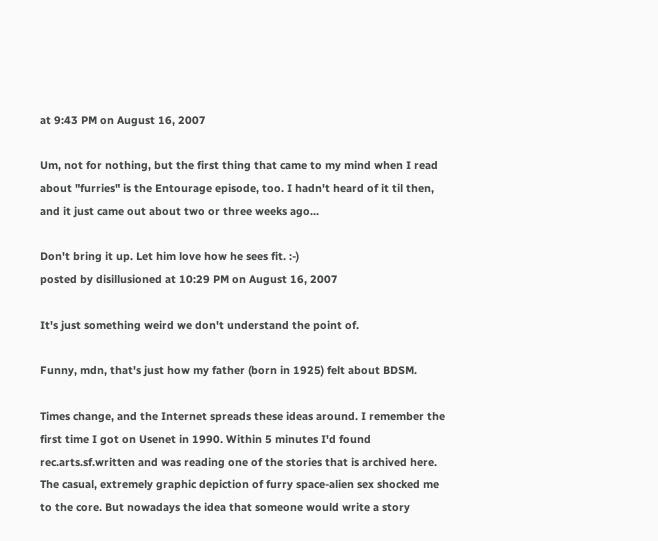at 9:43 PM on August 16, 2007

Um, not for nothing, but the first thing that came to my mind when I read about "furries" is the Entourage episode, too. I hadn't heard of it til then, and it just came out about two or three weeks ago...

Don't bring it up. Let him love how he sees fit. :-)
posted by disillusioned at 10:29 PM on August 16, 2007

It's just something weird we don't understand the point of.

Funny, mdn, that's just how my father (born in 1925) felt about BDSM.

Times change, and the Internet spreads these ideas around. I remember the first time I got on Usenet in 1990. Within 5 minutes I'd found rec.arts.sf.written and was reading one of the stories that is archived here. The casual, extremely graphic depiction of furry space-alien sex shocked me to the core. But nowadays the idea that someone would write a story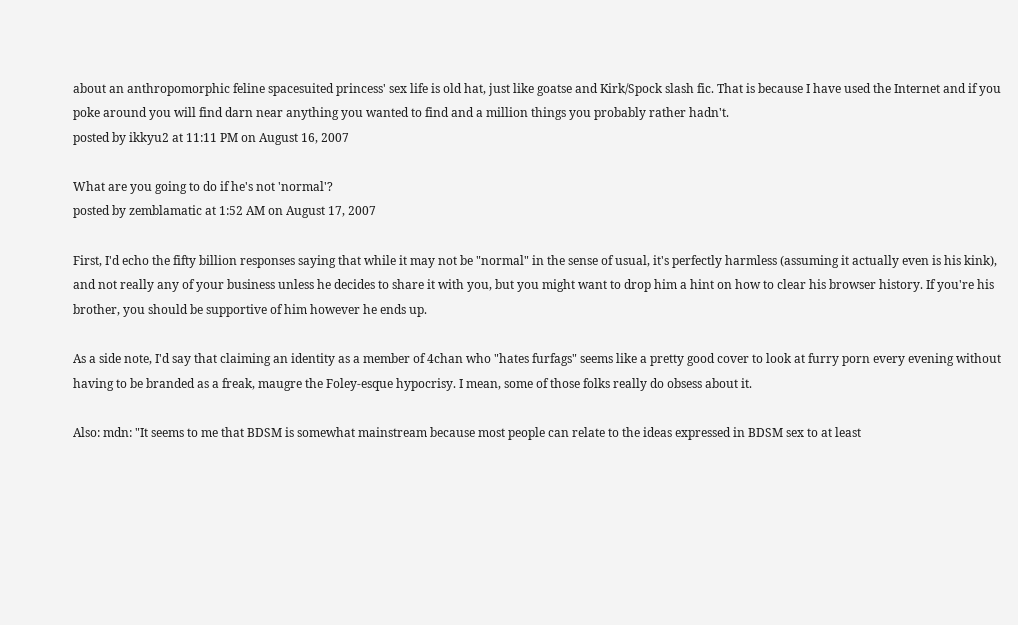about an anthropomorphic feline spacesuited princess' sex life is old hat, just like goatse and Kirk/Spock slash fic. That is because I have used the Internet and if you poke around you will find darn near anything you wanted to find and a million things you probably rather hadn't.
posted by ikkyu2 at 11:11 PM on August 16, 2007

What are you going to do if he's not 'normal'?
posted by zemblamatic at 1:52 AM on August 17, 2007

First, I'd echo the fifty billion responses saying that while it may not be "normal" in the sense of usual, it's perfectly harmless (assuming it actually even is his kink), and not really any of your business unless he decides to share it with you, but you might want to drop him a hint on how to clear his browser history. If you're his brother, you should be supportive of him however he ends up.

As a side note, I'd say that claiming an identity as a member of 4chan who "hates furfags" seems like a pretty good cover to look at furry porn every evening without having to be branded as a freak, maugre the Foley-esque hypocrisy. I mean, some of those folks really do obsess about it.

Also: mdn: "It seems to me that BDSM is somewhat mainstream because most people can relate to the ideas expressed in BDSM sex to at least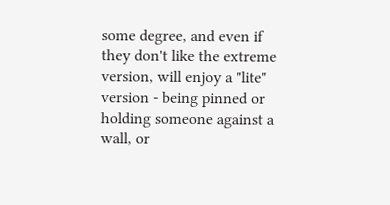some degree, and even if they don't like the extreme version, will enjoy a "lite" version - being pinned or holding someone against a wall, or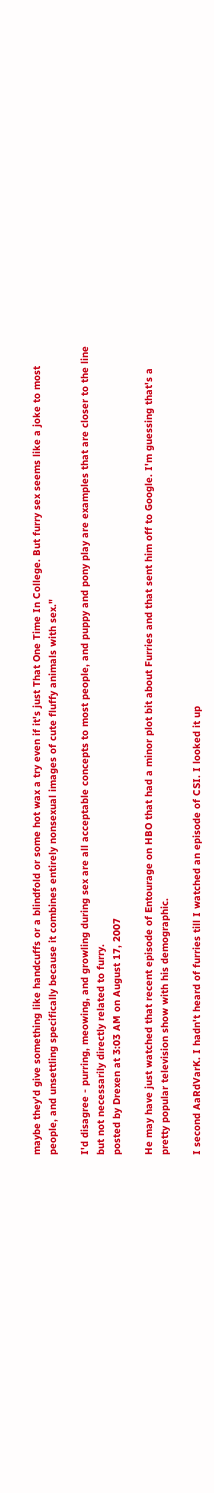maybe they'd give something like handcuffs or a blindfold or some hot wax a try even if it's just That One Time In College. But furry sex seems like a joke to most people, and unsettling specifically because it combines entirely nonsexual images of cute fluffy animals with sex."

I'd disagree - purring, meowing, and growling during sex are all acceptable concepts to most people, and puppy and pony play are examples that are closer to the line but not necessarily directly related to furry.
posted by Drexen at 3:03 AM on August 17, 2007

He may have just watched that recent episode of Entourage on HBO that had a minor plot bit about Furries and that sent him off to Google. I'm guessing that's a pretty popular television show with his demographic.

I second AaRdVarK. I hadn't heard of furries till I watched an episode of CSI. I looked it up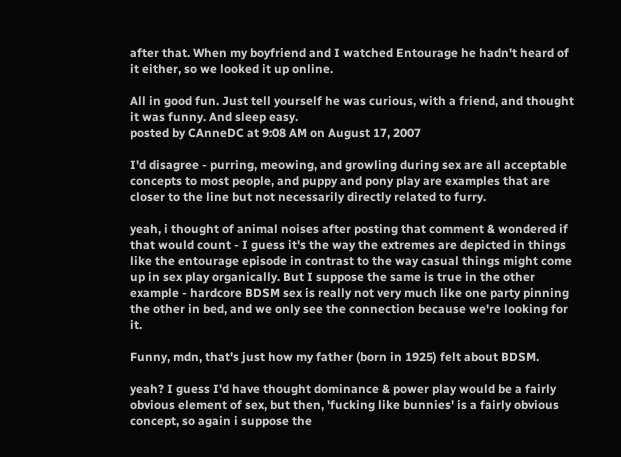after that. When my boyfriend and I watched Entourage he hadn't heard of it either, so we looked it up online.

All in good fun. Just tell yourself he was curious, with a friend, and thought it was funny. And sleep easy.
posted by CAnneDC at 9:08 AM on August 17, 2007

I'd disagree - purring, meowing, and growling during sex are all acceptable concepts to most people, and puppy and pony play are examples that are closer to the line but not necessarily directly related to furry.

yeah, i thought of animal noises after posting that comment & wondered if that would count - I guess it's the way the extremes are depicted in things like the entourage episode in contrast to the way casual things might come up in sex play organically. But I suppose the same is true in the other example - hardcore BDSM sex is really not very much like one party pinning the other in bed, and we only see the connection because we're looking for it.

Funny, mdn, that's just how my father (born in 1925) felt about BDSM.

yeah? I guess I'd have thought dominance & power play would be a fairly obvious element of sex, but then, 'fucking like bunnies' is a fairly obvious concept, so again i suppose the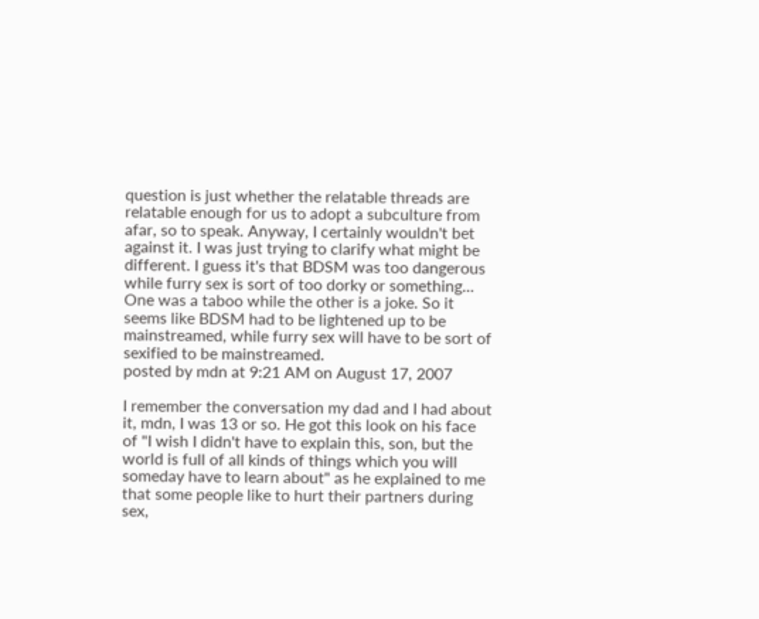question is just whether the relatable threads are relatable enough for us to adopt a subculture from afar, so to speak. Anyway, I certainly wouldn't bet against it. I was just trying to clarify what might be different. I guess it's that BDSM was too dangerous while furry sex is sort of too dorky or something... One was a taboo while the other is a joke. So it seems like BDSM had to be lightened up to be mainstreamed, while furry sex will have to be sort of sexified to be mainstreamed.
posted by mdn at 9:21 AM on August 17, 2007

I remember the conversation my dad and I had about it, mdn, I was 13 or so. He got this look on his face of "I wish I didn't have to explain this, son, but the world is full of all kinds of things which you will someday have to learn about" as he explained to me that some people like to hurt their partners during sex,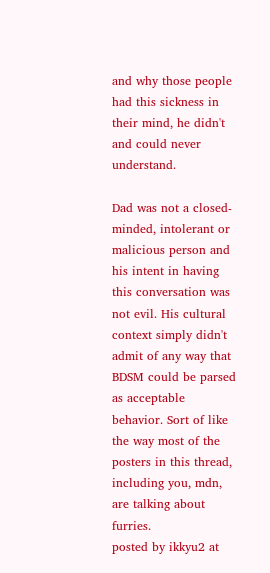and why those people had this sickness in their mind, he didn't and could never understand.

Dad was not a closed-minded, intolerant or malicious person and his intent in having this conversation was not evil. His cultural context simply didn't admit of any way that BDSM could be parsed as acceptable behavior. Sort of like the way most of the posters in this thread, including you, mdn, are talking about furries.
posted by ikkyu2 at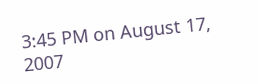3:45 PM on August 17, 2007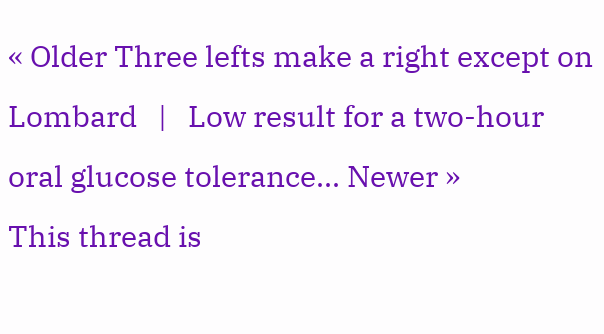« Older Three lefts make a right except on Lombard   |   Low result for a two-hour oral glucose tolerance... Newer »
This thread is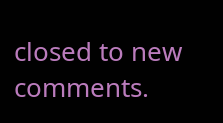closed to new comments.